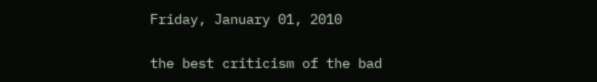Friday, January 01, 2010

the best criticism of the bad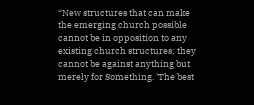“New structures that can make the emerging church possible cannot be in opposition to any existing church structures; they cannot be against anything but merely for Something. 'The best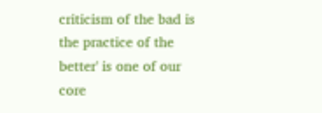criticism of the bad is the practice of the better' is one of our core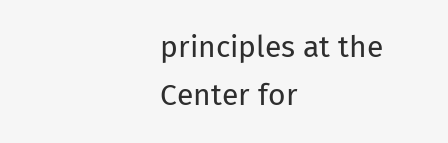principles at the Center for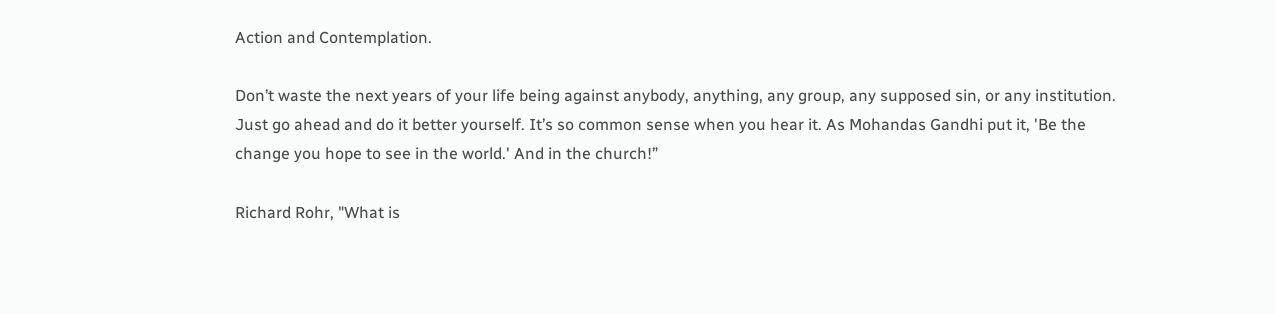Action and Contemplation.

Don’t waste the next years of your life being against anybody, anything, any group, any supposed sin, or any institution. Just go ahead and do it better yourself. It’s so common sense when you hear it. As Mohandas Gandhi put it, 'Be the change you hope to see in the world.' And in the church!”

Richard Rohr, "What is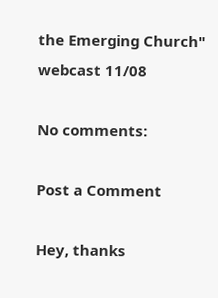the Emerging Church" webcast 11/08

No comments:

Post a Comment

Hey, thanks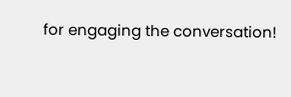for engaging the conversation!